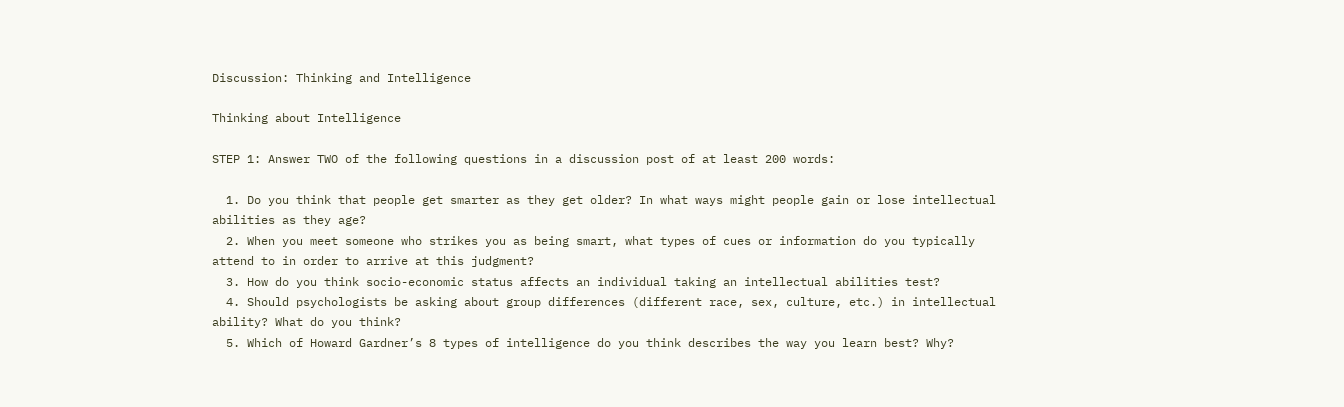Discussion: Thinking and Intelligence

Thinking about Intelligence

STEP 1: Answer TWO of the following questions in a discussion post of at least 200 words:

  1. Do you think that people get smarter as they get older? In what ways might people gain or lose intellectual abilities as they age?
  2. When you meet someone who strikes you as being smart, what types of cues or information do you typically attend to in order to arrive at this judgment?
  3. How do you think socio-economic status affects an individual taking an intellectual abilities test?
  4. Should psychologists be asking about group differences (different race, sex, culture, etc.) in intellectual ability? What do you think?
  5. Which of Howard Gardner’s 8 types of intelligence do you think describes the way you learn best? Why?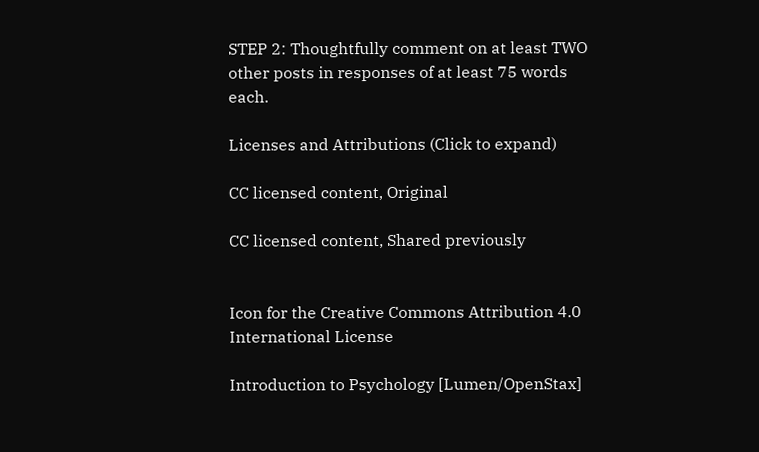STEP 2: Thoughtfully comment on at least TWO other posts in responses of at least 75 words each.

Licenses and Attributions (Click to expand)

CC licensed content, Original

CC licensed content, Shared previously


Icon for the Creative Commons Attribution 4.0 International License

Introduction to Psychology [Lumen/OpenStax]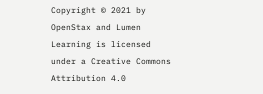Copyright © 2021 by OpenStax and Lumen Learning is licensed under a Creative Commons Attribution 4.0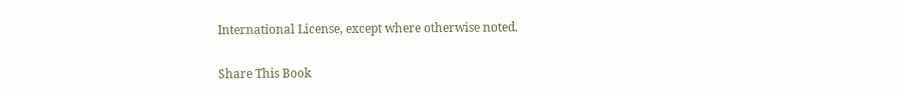International License, except where otherwise noted.

Share This Book